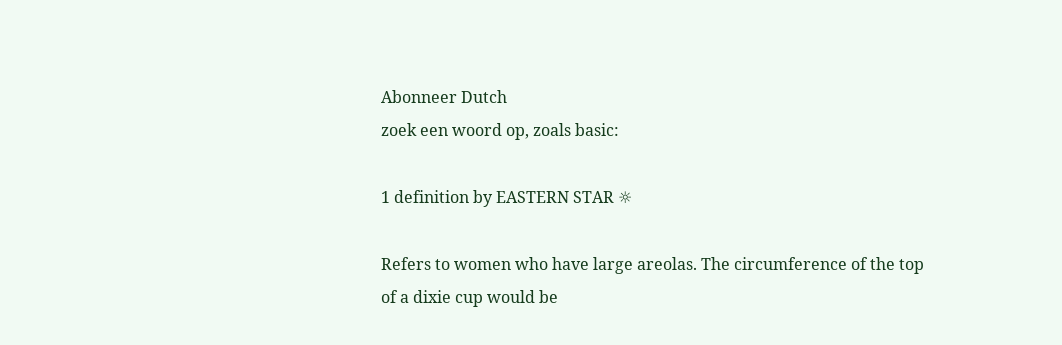Abonneer Dutch
zoek een woord op, zoals basic:

1 definition by EASTERN STAR ☼

Refers to women who have large areolas. The circumference of the top of a dixie cup would be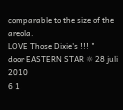comparable to the size of the areola.
LOVE Those Dixie's !!! "
door EASTERN STAR ☼ 28 juli 2010
6 1